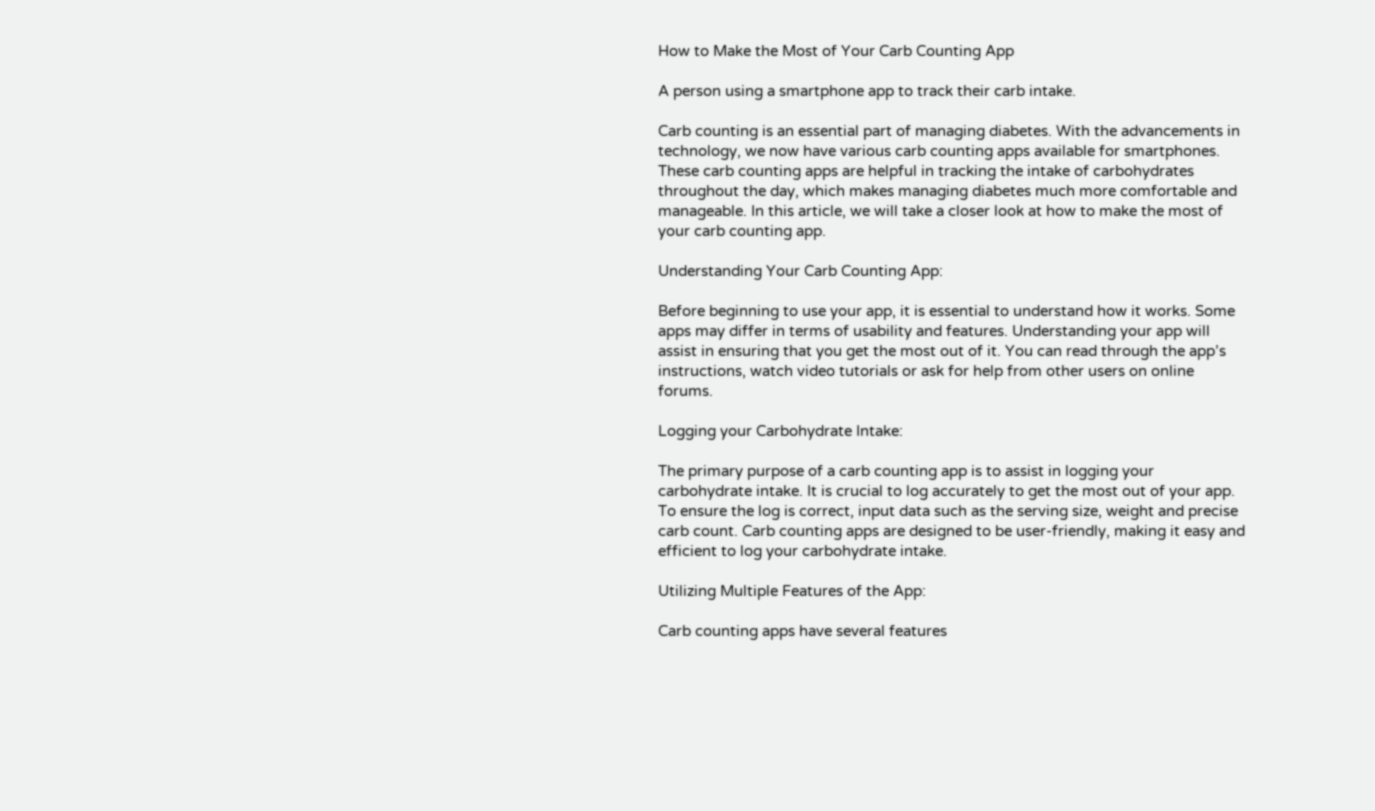How to Make the Most of Your Carb Counting App

A person using a smartphone app to track their carb intake.

Carb counting is an essential part of managing diabetes. With the advancements in technology, we now have various carb counting apps available for smartphones. These carb counting apps are helpful in tracking the intake of carbohydrates throughout the day, which makes managing diabetes much more comfortable and manageable. In this article, we will take a closer look at how to make the most of your carb counting app.

Understanding Your Carb Counting App:

Before beginning to use your app, it is essential to understand how it works. Some apps may differ in terms of usability and features. Understanding your app will assist in ensuring that you get the most out of it. You can read through the app’s instructions, watch video tutorials or ask for help from other users on online forums.

Logging your Carbohydrate Intake:

The primary purpose of a carb counting app is to assist in logging your carbohydrate intake. It is crucial to log accurately to get the most out of your app. To ensure the log is correct, input data such as the serving size, weight and precise carb count. Carb counting apps are designed to be user-friendly, making it easy and efficient to log your carbohydrate intake.

Utilizing Multiple Features of the App:

Carb counting apps have several features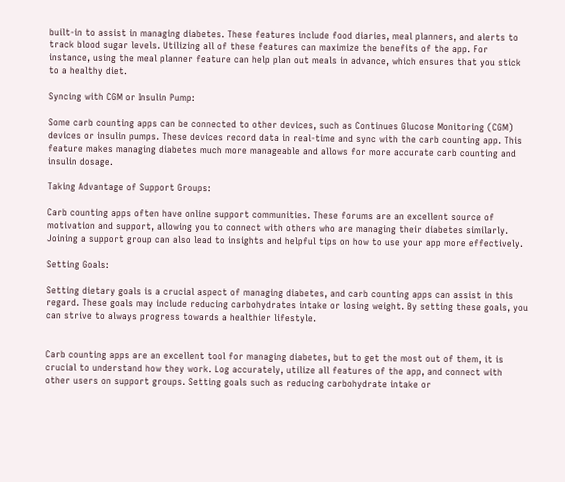built-in to assist in managing diabetes. These features include food diaries, meal planners, and alerts to track blood sugar levels. Utilizing all of these features can maximize the benefits of the app. For instance, using the meal planner feature can help plan out meals in advance, which ensures that you stick to a healthy diet.

Syncing with CGM or Insulin Pump:

Some carb counting apps can be connected to other devices, such as Continues Glucose Monitoring (CGM) devices or insulin pumps. These devices record data in real-time and sync with the carb counting app. This feature makes managing diabetes much more manageable and allows for more accurate carb counting and insulin dosage.

Taking Advantage of Support Groups:

Carb counting apps often have online support communities. These forums are an excellent source of motivation and support, allowing you to connect with others who are managing their diabetes similarly. Joining a support group can also lead to insights and helpful tips on how to use your app more effectively.

Setting Goals:

Setting dietary goals is a crucial aspect of managing diabetes, and carb counting apps can assist in this regard. These goals may include reducing carbohydrates intake or losing weight. By setting these goals, you can strive to always progress towards a healthier lifestyle.


Carb counting apps are an excellent tool for managing diabetes, but to get the most out of them, it is crucial to understand how they work. Log accurately, utilize all features of the app, and connect with other users on support groups. Setting goals such as reducing carbohydrate intake or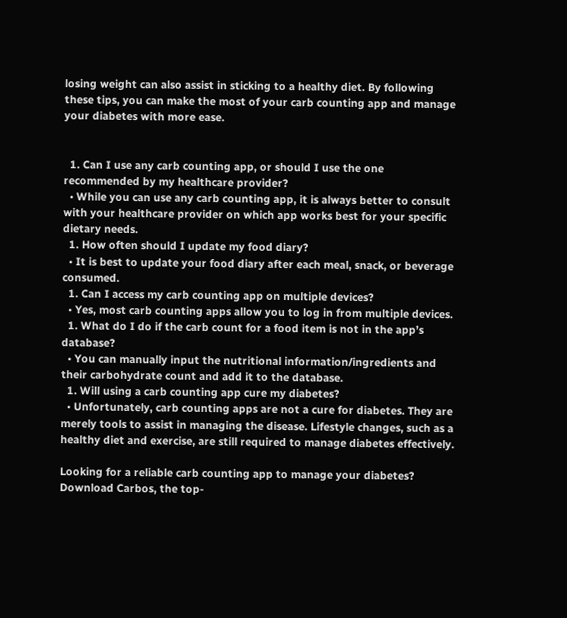losing weight can also assist in sticking to a healthy diet. By following these tips, you can make the most of your carb counting app and manage your diabetes with more ease.


  1. Can I use any carb counting app, or should I use the one recommended by my healthcare provider?
  • While you can use any carb counting app, it is always better to consult with your healthcare provider on which app works best for your specific dietary needs.
  1. How often should I update my food diary?
  • It is best to update your food diary after each meal, snack, or beverage consumed.
  1. Can I access my carb counting app on multiple devices?
  • Yes, most carb counting apps allow you to log in from multiple devices.
  1. What do I do if the carb count for a food item is not in the app’s database?
  • You can manually input the nutritional information/ingredients and their carbohydrate count and add it to the database.
  1. Will using a carb counting app cure my diabetes?
  • Unfortunately, carb counting apps are not a cure for diabetes. They are merely tools to assist in managing the disease. Lifestyle changes, such as a healthy diet and exercise, are still required to manage diabetes effectively.

Looking for a reliable carb counting app to manage your diabetes? Download Carbos, the top-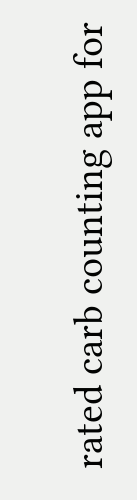rated carb counting app for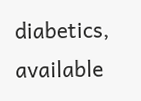diabetics, available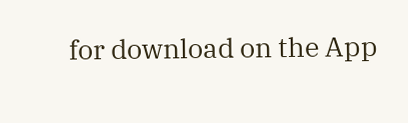for download on the App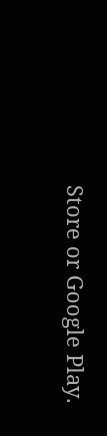Store or Google Play.